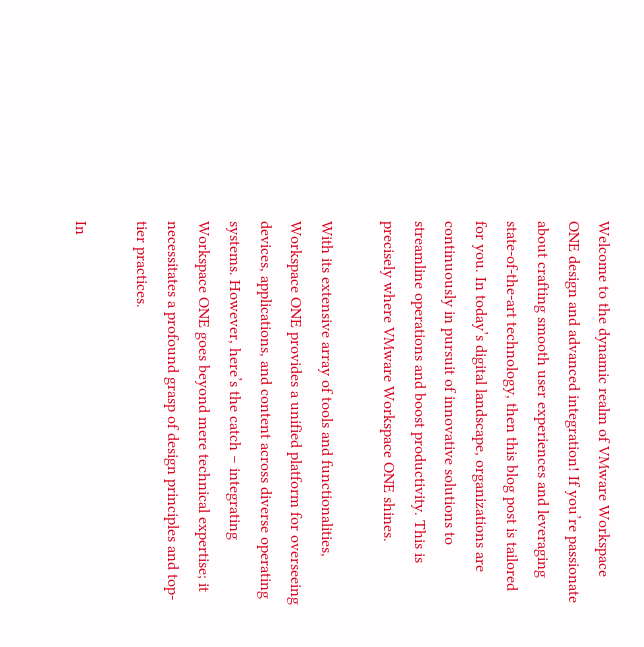Welcome to the dynamic realm of VMware Workspace ONE design and advanced integration! If you’re passionate about crafting smooth user experiences and leveraging state-of-the-art technology, then this blog post is tailored for you. In today’s digital landscape, organizations are continuously in pursuit of innovative solutions to streamline operations and boost productivity. This is precisely where VMware Workspace ONE shines.

With its extensive array of tools and functionalities, Workspace ONE provides a unified platform for overseeing devices, applications, and content across diverse operating systems. However, here’s the catch – integrating Workspace ONE goes beyond mere technical expertise; it necessitates a profound grasp of design principles and top-tier practices.

In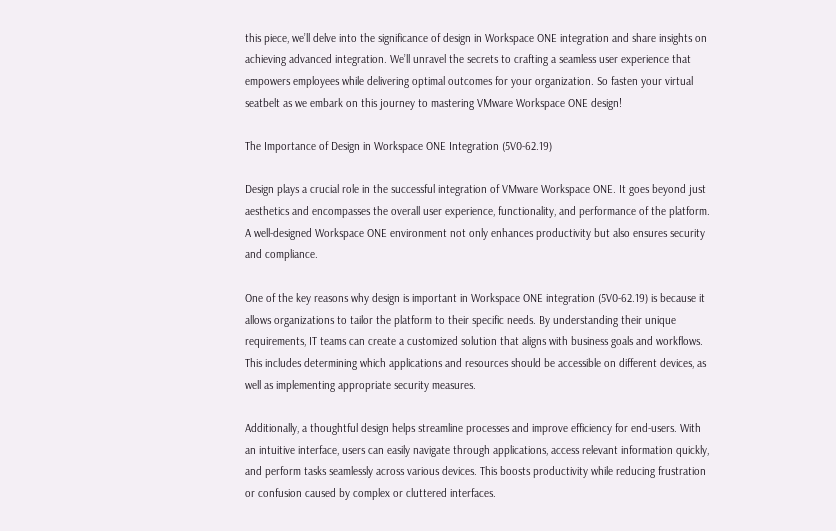this piece, we’ll delve into the significance of design in Workspace ONE integration and share insights on achieving advanced integration. We’ll unravel the secrets to crafting a seamless user experience that empowers employees while delivering optimal outcomes for your organization. So fasten your virtual seatbelt as we embark on this journey to mastering VMware Workspace ONE design!

The Importance of Design in Workspace ONE Integration (5V0-62.19)

Design plays a crucial role in the successful integration of VMware Workspace ONE. It goes beyond just aesthetics and encompasses the overall user experience, functionality, and performance of the platform. A well-designed Workspace ONE environment not only enhances productivity but also ensures security and compliance.

One of the key reasons why design is important in Workspace ONE integration (5V0-62.19) is because it allows organizations to tailor the platform to their specific needs. By understanding their unique requirements, IT teams can create a customized solution that aligns with business goals and workflows. This includes determining which applications and resources should be accessible on different devices, as well as implementing appropriate security measures.

Additionally, a thoughtful design helps streamline processes and improve efficiency for end-users. With an intuitive interface, users can easily navigate through applications, access relevant information quickly, and perform tasks seamlessly across various devices. This boosts productivity while reducing frustration or confusion caused by complex or cluttered interfaces.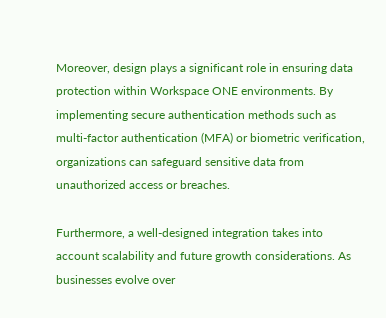Moreover, design plays a significant role in ensuring data protection within Workspace ONE environments. By implementing secure authentication methods such as multi-factor authentication (MFA) or biometric verification, organizations can safeguard sensitive data from unauthorized access or breaches.

Furthermore, a well-designed integration takes into account scalability and future growth considerations. As businesses evolve over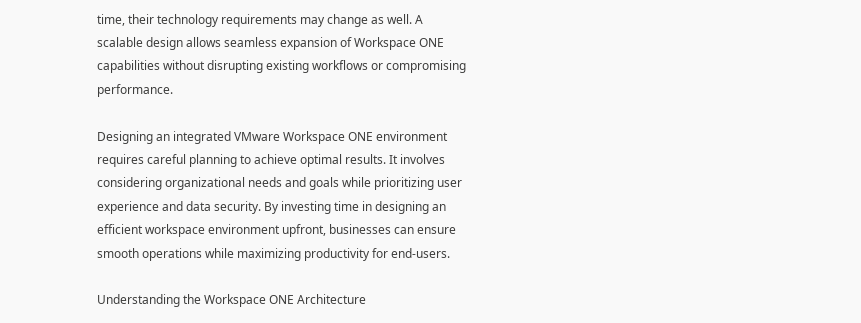time, their technology requirements may change as well. A scalable design allows seamless expansion of Workspace ONE capabilities without disrupting existing workflows or compromising performance.

Designing an integrated VMware Workspace ONE environment requires careful planning to achieve optimal results. It involves considering organizational needs and goals while prioritizing user experience and data security. By investing time in designing an efficient workspace environment upfront, businesses can ensure smooth operations while maximizing productivity for end-users.

Understanding the Workspace ONE Architecture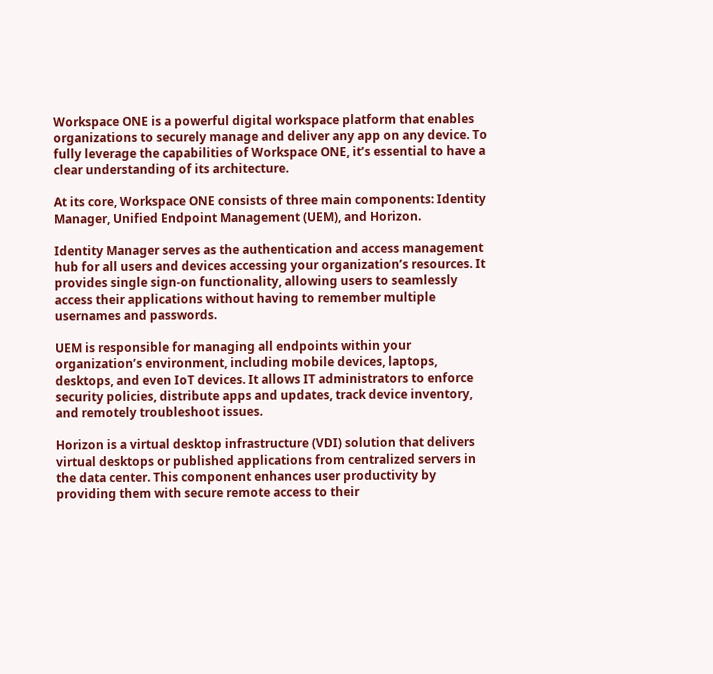Workspace ONE is a powerful digital workspace platform that enables organizations to securely manage and deliver any app on any device. To fully leverage the capabilities of Workspace ONE, it’s essential to have a clear understanding of its architecture.

At its core, Workspace ONE consists of three main components: Identity Manager, Unified Endpoint Management (UEM), and Horizon.

Identity Manager serves as the authentication and access management hub for all users and devices accessing your organization’s resources. It provides single sign-on functionality, allowing users to seamlessly access their applications without having to remember multiple usernames and passwords.

UEM is responsible for managing all endpoints within your organization’s environment, including mobile devices, laptops, desktops, and even IoT devices. It allows IT administrators to enforce security policies, distribute apps and updates, track device inventory, and remotely troubleshoot issues.

Horizon is a virtual desktop infrastructure (VDI) solution that delivers virtual desktops or published applications from centralized servers in the data center. This component enhances user productivity by providing them with secure remote access to their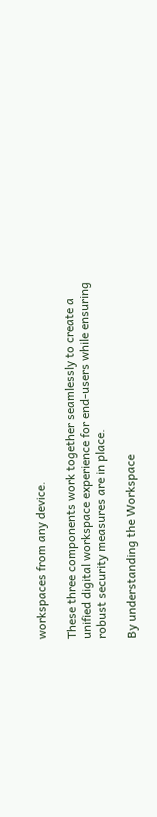workspaces from any device.

These three components work together seamlessly to create a unified digital workspace experience for end-users while ensuring robust security measures are in place.

By understanding the Workspace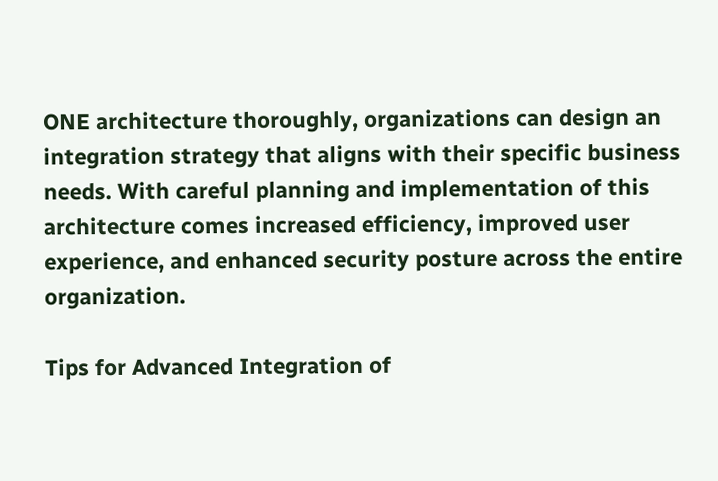ONE architecture thoroughly, organizations can design an integration strategy that aligns with their specific business needs. With careful planning and implementation of this architecture comes increased efficiency, improved user experience, and enhanced security posture across the entire organization.

Tips for Advanced Integration of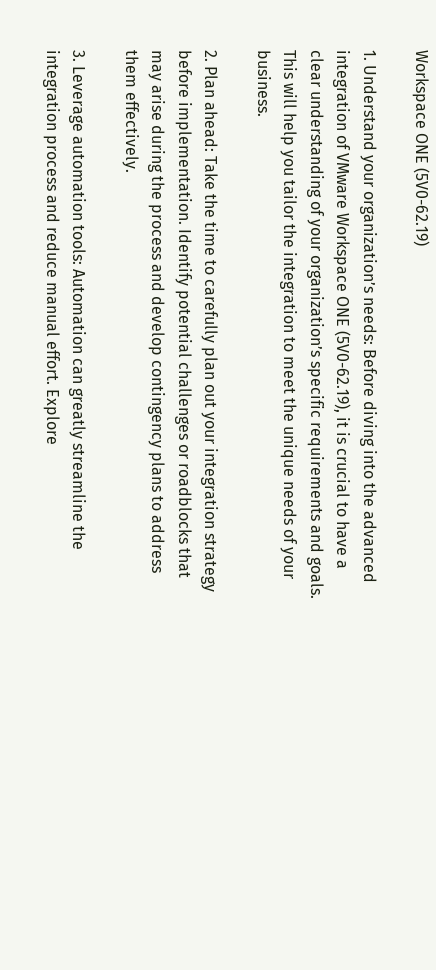Workspace ONE (5V0-62.19)

1. Understand your organization’s needs: Before diving into the advanced integration of VMware Workspace ONE (5V0-62.19), it is crucial to have a clear understanding of your organization’s specific requirements and goals. This will help you tailor the integration to meet the unique needs of your business.

2. Plan ahead: Take the time to carefully plan out your integration strategy before implementation. Identify potential challenges or roadblocks that may arise during the process and develop contingency plans to address them effectively.

3. Leverage automation tools: Automation can greatly streamline the integration process and reduce manual effort. Explore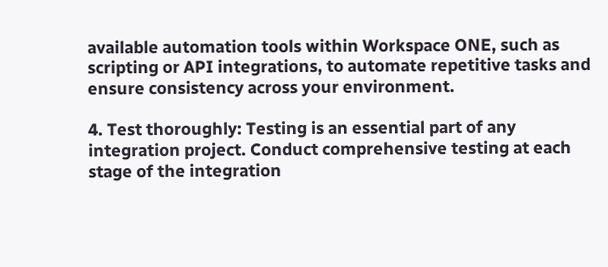available automation tools within Workspace ONE, such as scripting or API integrations, to automate repetitive tasks and ensure consistency across your environment.

4. Test thoroughly: Testing is an essential part of any integration project. Conduct comprehensive testing at each stage of the integration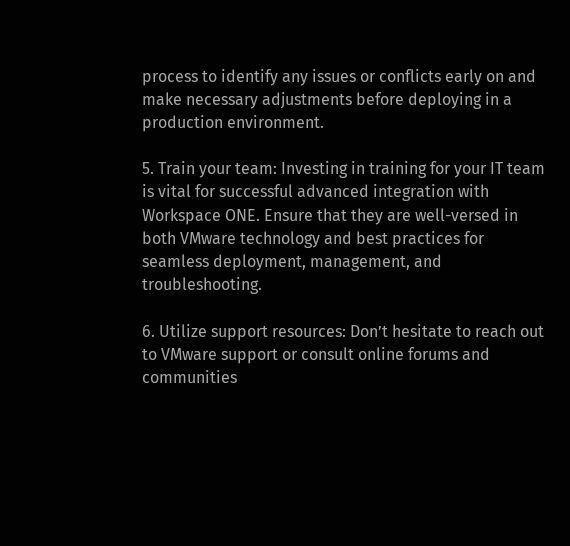process to identify any issues or conflicts early on and make necessary adjustments before deploying in a production environment.

5. Train your team: Investing in training for your IT team is vital for successful advanced integration with Workspace ONE. Ensure that they are well-versed in both VMware technology and best practices for seamless deployment, management, and troubleshooting.

6. Utilize support resources: Don’t hesitate to reach out to VMware support or consult online forums and communities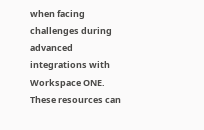when facing challenges during advanced integrations with Workspace ONE. These resources can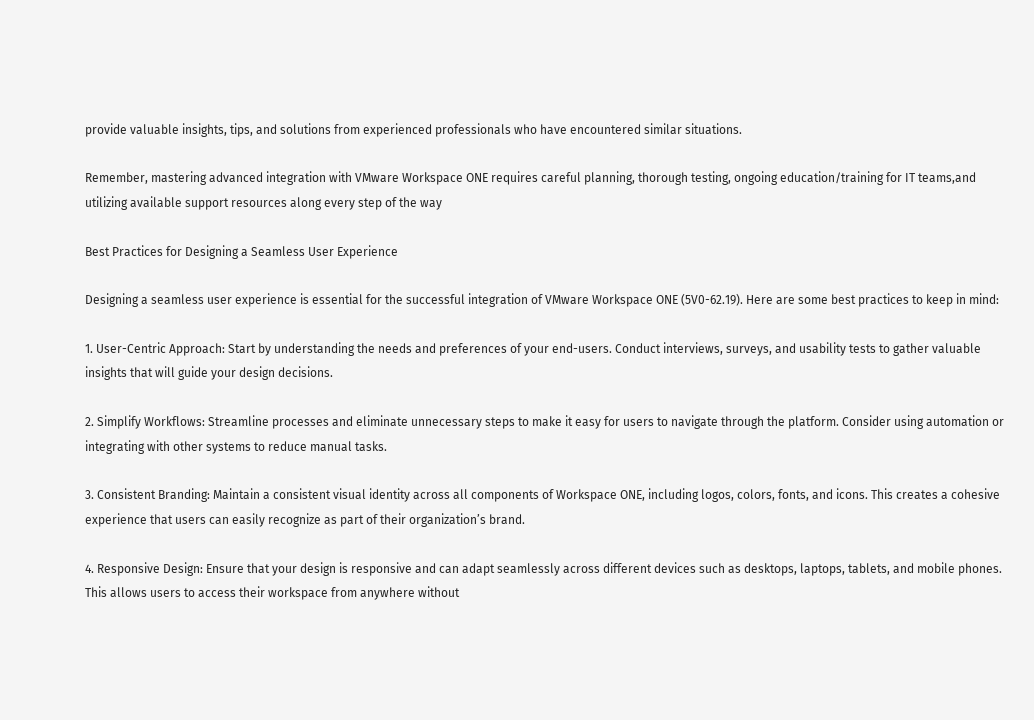provide valuable insights, tips, and solutions from experienced professionals who have encountered similar situations.

Remember, mastering advanced integration with VMware Workspace ONE requires careful planning, thorough testing, ongoing education/training for IT teams,and utilizing available support resources along every step of the way

Best Practices for Designing a Seamless User Experience

Designing a seamless user experience is essential for the successful integration of VMware Workspace ONE (5V0-62.19). Here are some best practices to keep in mind:

1. User-Centric Approach: Start by understanding the needs and preferences of your end-users. Conduct interviews, surveys, and usability tests to gather valuable insights that will guide your design decisions.

2. Simplify Workflows: Streamline processes and eliminate unnecessary steps to make it easy for users to navigate through the platform. Consider using automation or integrating with other systems to reduce manual tasks.

3. Consistent Branding: Maintain a consistent visual identity across all components of Workspace ONE, including logos, colors, fonts, and icons. This creates a cohesive experience that users can easily recognize as part of their organization’s brand.

4. Responsive Design: Ensure that your design is responsive and can adapt seamlessly across different devices such as desktops, laptops, tablets, and mobile phones. This allows users to access their workspace from anywhere without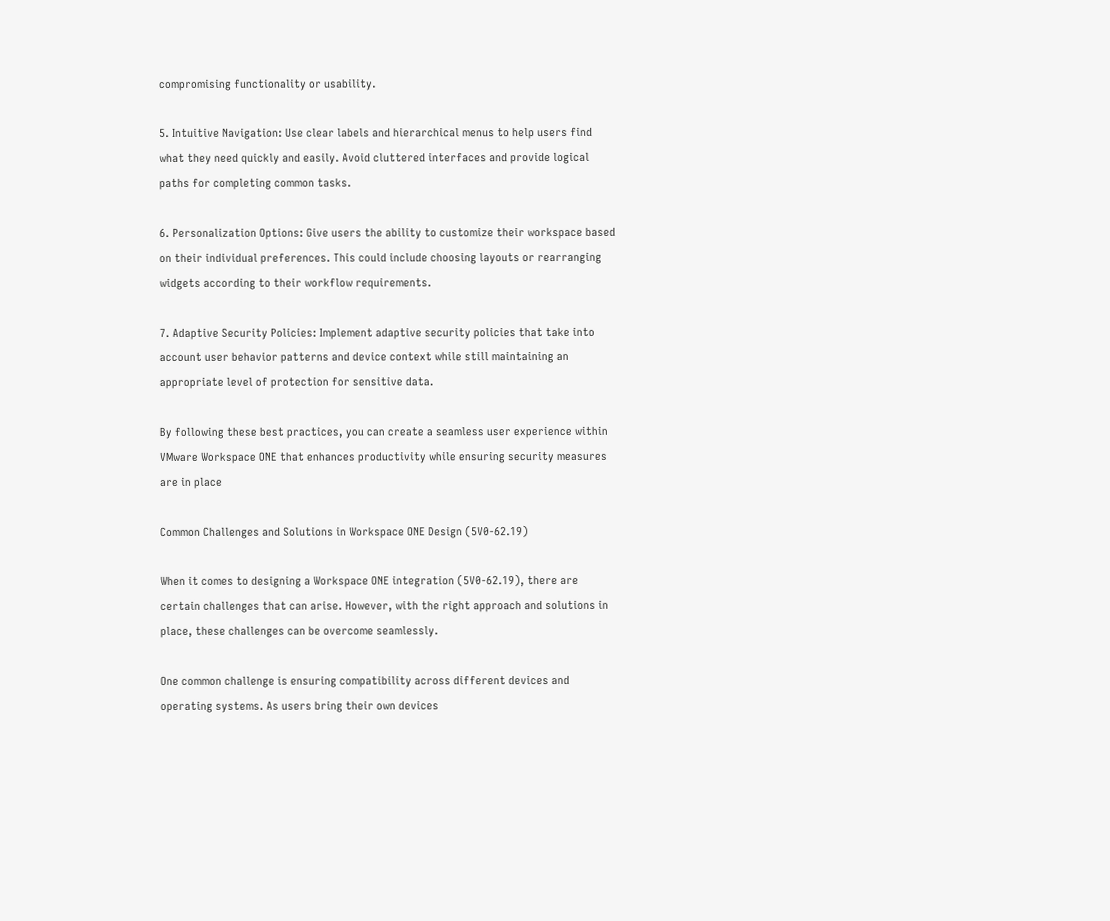compromising functionality or usability.

5. Intuitive Navigation: Use clear labels and hierarchical menus to help users find what they need quickly and easily. Avoid cluttered interfaces and provide logical paths for completing common tasks.

6. Personalization Options: Give users the ability to customize their workspace based on their individual preferences. This could include choosing layouts or rearranging widgets according to their workflow requirements.

7. Adaptive Security Policies: Implement adaptive security policies that take into account user behavior patterns and device context while still maintaining an appropriate level of protection for sensitive data.

By following these best practices, you can create a seamless user experience within VMware Workspace ONE that enhances productivity while ensuring security measures are in place

Common Challenges and Solutions in Workspace ONE Design (5V0-62.19)

When it comes to designing a Workspace ONE integration (5V0-62.19), there are certain challenges that can arise. However, with the right approach and solutions in place, these challenges can be overcome seamlessly.

One common challenge is ensuring compatibility across different devices and operating systems. As users bring their own devices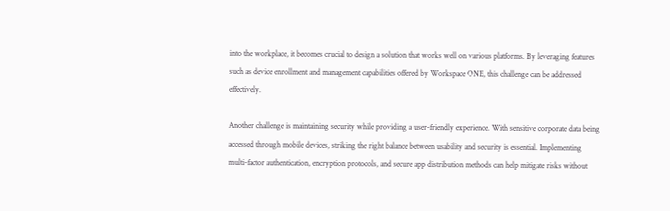into the workplace, it becomes crucial to design a solution that works well on various platforms. By leveraging features such as device enrollment and management capabilities offered by Workspace ONE, this challenge can be addressed effectively.

Another challenge is maintaining security while providing a user-friendly experience. With sensitive corporate data being accessed through mobile devices, striking the right balance between usability and security is essential. Implementing multi-factor authentication, encryption protocols, and secure app distribution methods can help mitigate risks without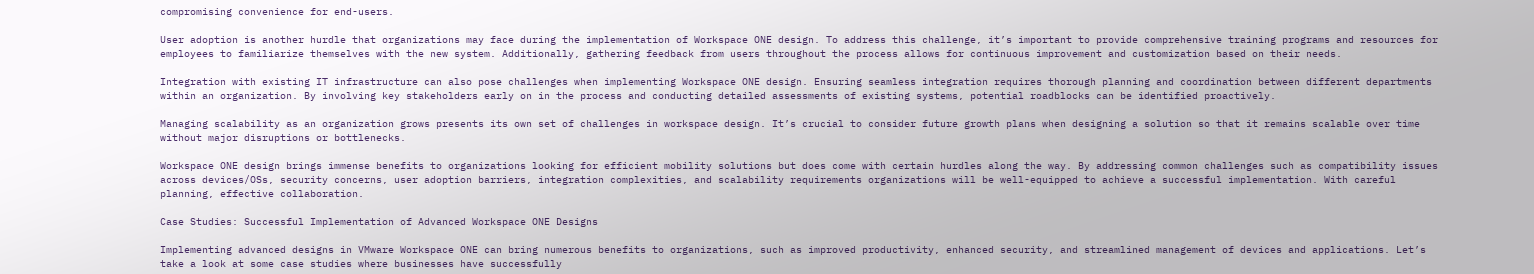compromising convenience for end-users.

User adoption is another hurdle that organizations may face during the implementation of Workspace ONE design. To address this challenge, it’s important to provide comprehensive training programs and resources for employees to familiarize themselves with the new system. Additionally, gathering feedback from users throughout the process allows for continuous improvement and customization based on their needs.

Integration with existing IT infrastructure can also pose challenges when implementing Workspace ONE design. Ensuring seamless integration requires thorough planning and coordination between different departments within an organization. By involving key stakeholders early on in the process and conducting detailed assessments of existing systems, potential roadblocks can be identified proactively.

Managing scalability as an organization grows presents its own set of challenges in workspace design. It’s crucial to consider future growth plans when designing a solution so that it remains scalable over time without major disruptions or bottlenecks.

Workspace ONE design brings immense benefits to organizations looking for efficient mobility solutions but does come with certain hurdles along the way. By addressing common challenges such as compatibility issues across devices/OSs, security concerns, user adoption barriers, integration complexities, and scalability requirements organizations will be well-equipped to achieve a successful implementation. With careful planning, effective collaboration.

Case Studies: Successful Implementation of Advanced Workspace ONE Designs

Implementing advanced designs in VMware Workspace ONE can bring numerous benefits to organizations, such as improved productivity, enhanced security, and streamlined management of devices and applications. Let’s take a look at some case studies where businesses have successfully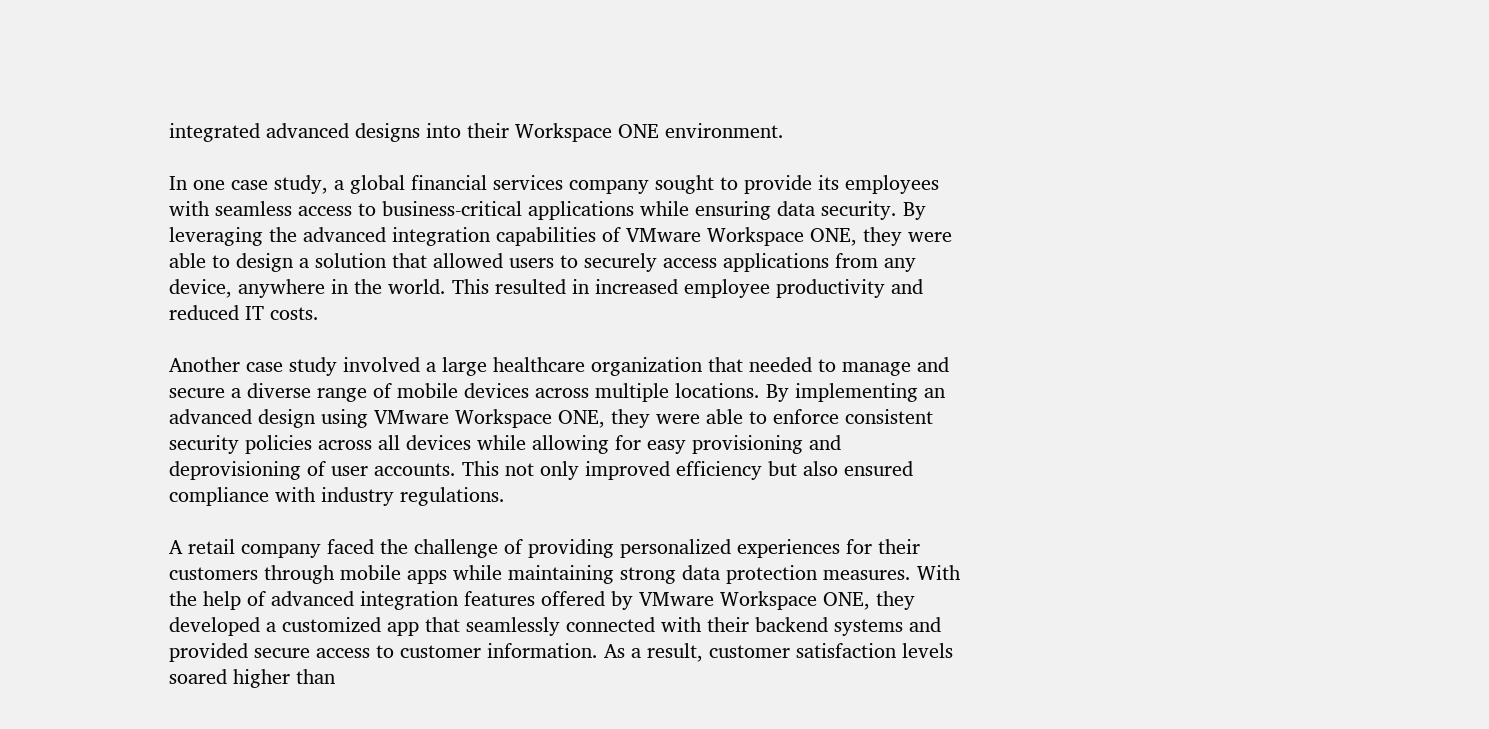integrated advanced designs into their Workspace ONE environment.

In one case study, a global financial services company sought to provide its employees with seamless access to business-critical applications while ensuring data security. By leveraging the advanced integration capabilities of VMware Workspace ONE, they were able to design a solution that allowed users to securely access applications from any device, anywhere in the world. This resulted in increased employee productivity and reduced IT costs.

Another case study involved a large healthcare organization that needed to manage and secure a diverse range of mobile devices across multiple locations. By implementing an advanced design using VMware Workspace ONE, they were able to enforce consistent security policies across all devices while allowing for easy provisioning and deprovisioning of user accounts. This not only improved efficiency but also ensured compliance with industry regulations.

A retail company faced the challenge of providing personalized experiences for their customers through mobile apps while maintaining strong data protection measures. With the help of advanced integration features offered by VMware Workspace ONE, they developed a customized app that seamlessly connected with their backend systems and provided secure access to customer information. As a result, customer satisfaction levels soared higher than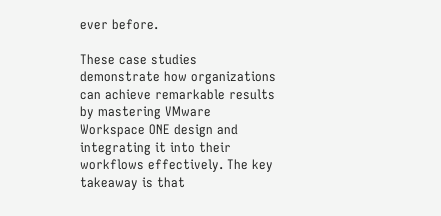ever before.

These case studies demonstrate how organizations can achieve remarkable results by mastering VMware Workspace ONE design and integrating it into their workflows effectively. The key takeaway is that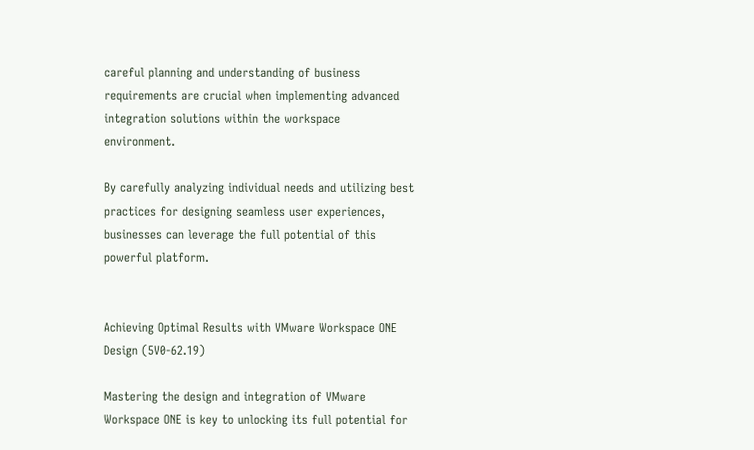careful planning and understanding of business requirements are crucial when implementing advanced integration solutions within the workspace environment.

By carefully analyzing individual needs and utilizing best practices for designing seamless user experiences, businesses can leverage the full potential of this powerful platform.


Achieving Optimal Results with VMware Workspace ONE Design (5V0-62.19)

Mastering the design and integration of VMware Workspace ONE is key to unlocking its full potential for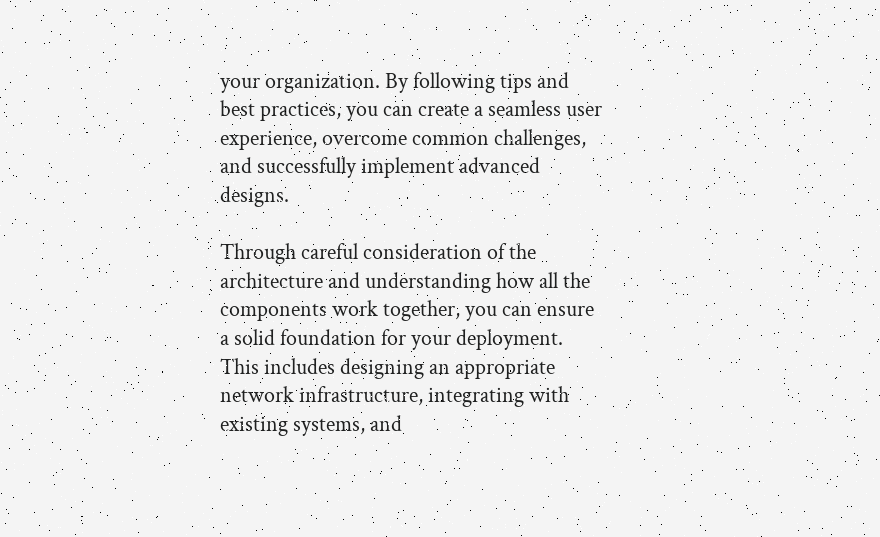your organization. By following tips and best practices, you can create a seamless user experience, overcome common challenges, and successfully implement advanced designs.

Through careful consideration of the architecture and understanding how all the components work together, you can ensure a solid foundation for your deployment. This includes designing an appropriate network infrastructure, integrating with existing systems, and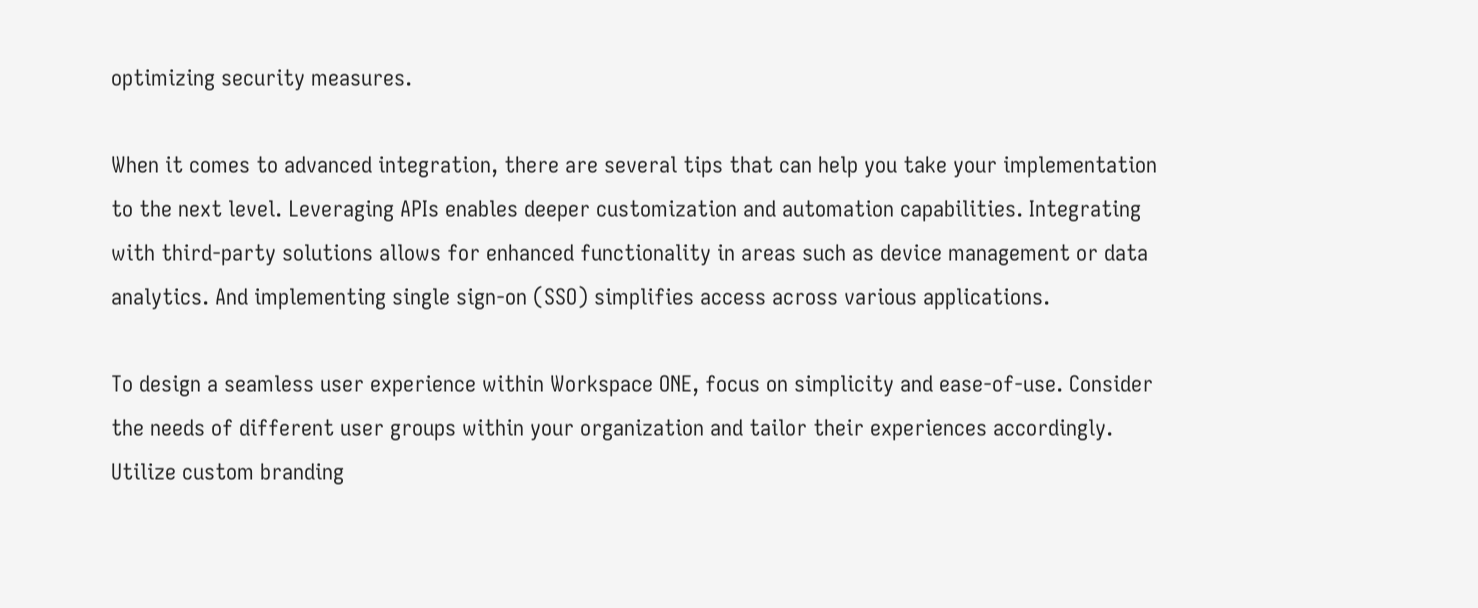optimizing security measures.

When it comes to advanced integration, there are several tips that can help you take your implementation to the next level. Leveraging APIs enables deeper customization and automation capabilities. Integrating with third-party solutions allows for enhanced functionality in areas such as device management or data analytics. And implementing single sign-on (SSO) simplifies access across various applications.

To design a seamless user experience within Workspace ONE, focus on simplicity and ease-of-use. Consider the needs of different user groups within your organization and tailor their experiences accordingly. Utilize custom branding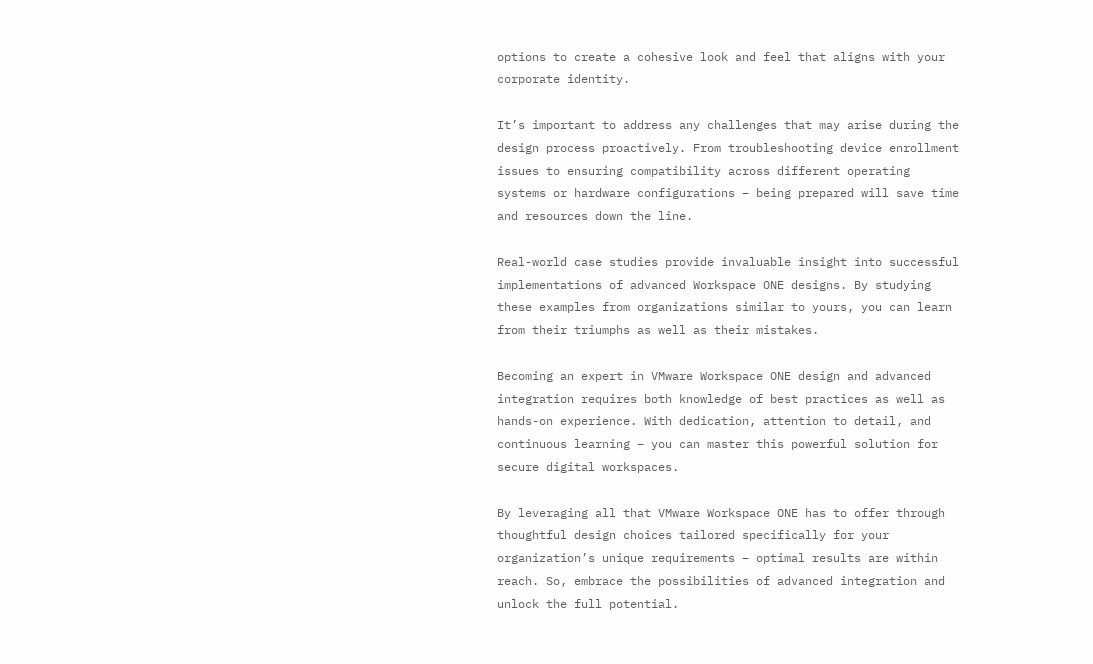options to create a cohesive look and feel that aligns with your corporate identity.

It’s important to address any challenges that may arise during the design process proactively. From troubleshooting device enrollment issues to ensuring compatibility across different operating systems or hardware configurations – being prepared will save time and resources down the line.

Real-world case studies provide invaluable insight into successful implementations of advanced Workspace ONE designs. By studying these examples from organizations similar to yours, you can learn from their triumphs as well as their mistakes.

Becoming an expert in VMware Workspace ONE design and advanced integration requires both knowledge of best practices as well as hands-on experience. With dedication, attention to detail, and continuous learning – you can master this powerful solution for secure digital workspaces.

By leveraging all that VMware Workspace ONE has to offer through thoughtful design choices tailored specifically for your organization’s unique requirements – optimal results are within reach. So, embrace the possibilities of advanced integration and unlock the full potential.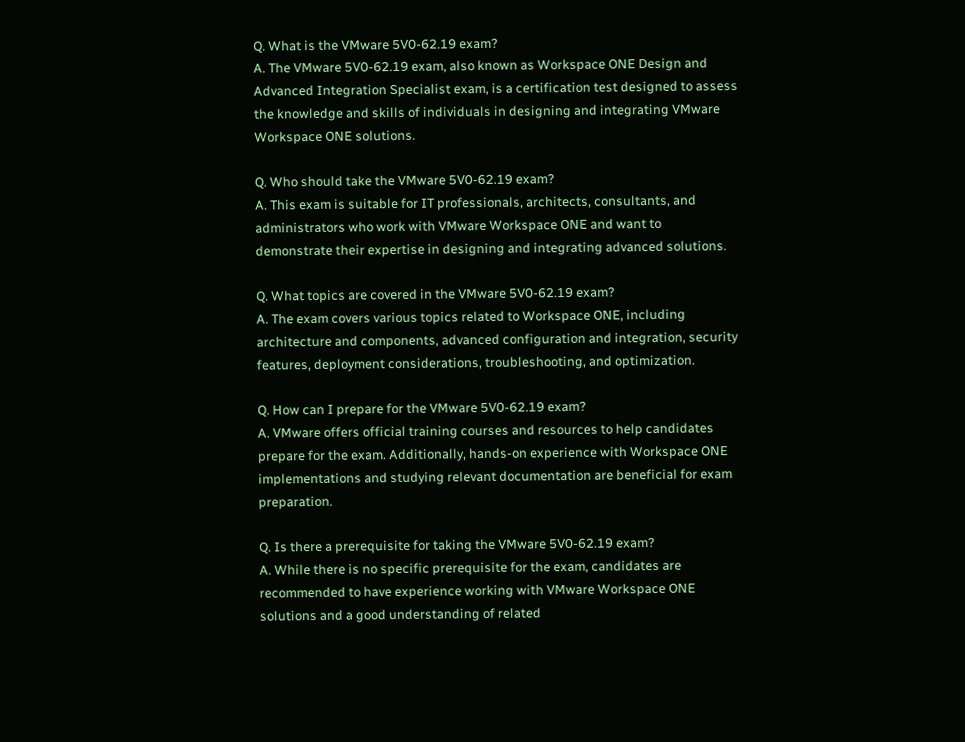Q. What is the VMware 5V0-62.19 exam?
A. The VMware 5V0-62.19 exam, also known as Workspace ONE Design and Advanced Integration Specialist exam, is a certification test designed to assess the knowledge and skills of individuals in designing and integrating VMware Workspace ONE solutions.

Q. Who should take the VMware 5V0-62.19 exam?
A. This exam is suitable for IT professionals, architects, consultants, and administrators who work with VMware Workspace ONE and want to demonstrate their expertise in designing and integrating advanced solutions.

Q. What topics are covered in the VMware 5V0-62.19 exam?
A. The exam covers various topics related to Workspace ONE, including architecture and components, advanced configuration and integration, security features, deployment considerations, troubleshooting, and optimization.

Q. How can I prepare for the VMware 5V0-62.19 exam?
A. VMware offers official training courses and resources to help candidates prepare for the exam. Additionally, hands-on experience with Workspace ONE implementations and studying relevant documentation are beneficial for exam preparation.

Q. Is there a prerequisite for taking the VMware 5V0-62.19 exam?
A. While there is no specific prerequisite for the exam, candidates are recommended to have experience working with VMware Workspace ONE solutions and a good understanding of related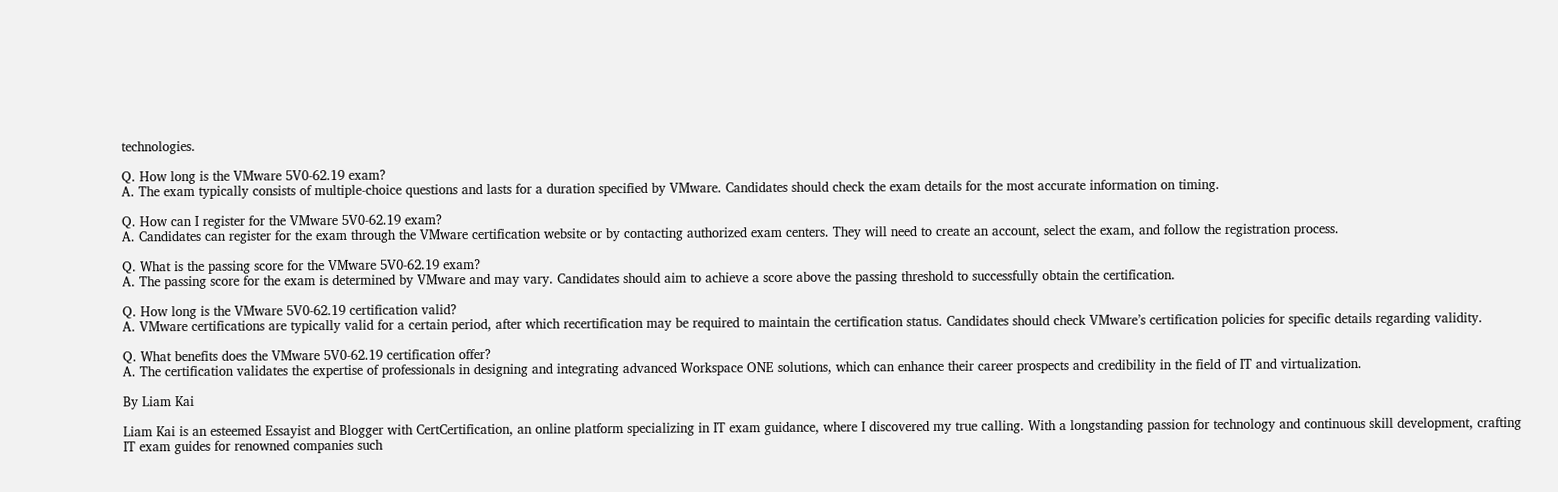technologies.

Q. How long is the VMware 5V0-62.19 exam?
A. The exam typically consists of multiple-choice questions and lasts for a duration specified by VMware. Candidates should check the exam details for the most accurate information on timing.

Q. How can I register for the VMware 5V0-62.19 exam?
A. Candidates can register for the exam through the VMware certification website or by contacting authorized exam centers. They will need to create an account, select the exam, and follow the registration process.

Q. What is the passing score for the VMware 5V0-62.19 exam?
A. The passing score for the exam is determined by VMware and may vary. Candidates should aim to achieve a score above the passing threshold to successfully obtain the certification.

Q. How long is the VMware 5V0-62.19 certification valid?
A. VMware certifications are typically valid for a certain period, after which recertification may be required to maintain the certification status. Candidates should check VMware’s certification policies for specific details regarding validity.

Q. What benefits does the VMware 5V0-62.19 certification offer?
A. The certification validates the expertise of professionals in designing and integrating advanced Workspace ONE solutions, which can enhance their career prospects and credibility in the field of IT and virtualization.

By Liam Kai

Liam Kai is an esteemed Essayist and Blogger with CertCertification, an online platform specializing in IT exam guidance, where I discovered my true calling. With a longstanding passion for technology and continuous skill development, crafting IT exam guides for renowned companies such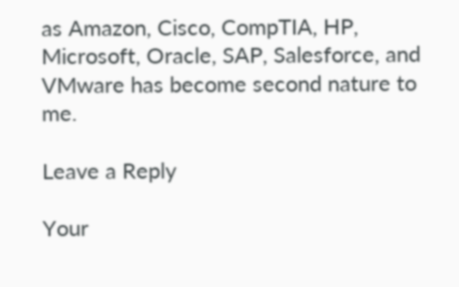as Amazon, Cisco, CompTIA, HP, Microsoft, Oracle, SAP, Salesforce, and VMware has become second nature to me.

Leave a Reply

Your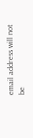email address will not be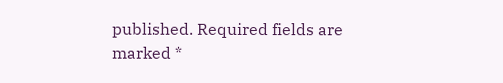published. Required fields are marked *